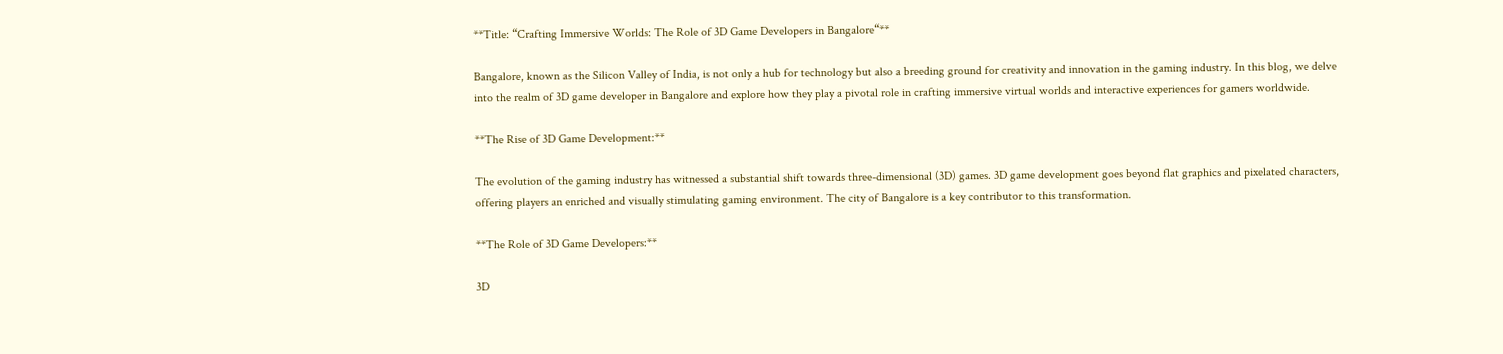**Title: “Crafting Immersive Worlds: The Role of 3D Game Developers in Bangalore“**

Bangalore, known as the Silicon Valley of India, is not only a hub for technology but also a breeding ground for creativity and innovation in the gaming industry. In this blog, we delve into the realm of 3D game developer in Bangalore and explore how they play a pivotal role in crafting immersive virtual worlds and interactive experiences for gamers worldwide.

**The Rise of 3D Game Development:**

The evolution of the gaming industry has witnessed a substantial shift towards three-dimensional (3D) games. 3D game development goes beyond flat graphics and pixelated characters, offering players an enriched and visually stimulating gaming environment. The city of Bangalore is a key contributor to this transformation.

**The Role of 3D Game Developers:**

3D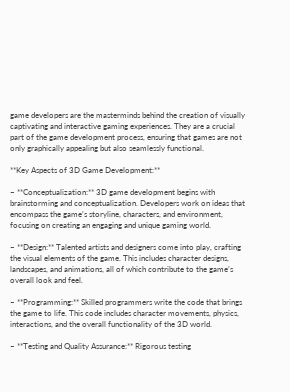game developers are the masterminds behind the creation of visually captivating and interactive gaming experiences. They are a crucial part of the game development process, ensuring that games are not only graphically appealing but also seamlessly functional.

**Key Aspects of 3D Game Development:**

– **Conceptualization:** 3D game development begins with brainstorming and conceptualization. Developers work on ideas that encompass the game’s storyline, characters, and environment, focusing on creating an engaging and unique gaming world.

– **Design:** Talented artists and designers come into play, crafting the visual elements of the game. This includes character designs, landscapes, and animations, all of which contribute to the game’s overall look and feel.

– **Programming:** Skilled programmers write the code that brings the game to life. This code includes character movements, physics, interactions, and the overall functionality of the 3D world.

– **Testing and Quality Assurance:** Rigorous testing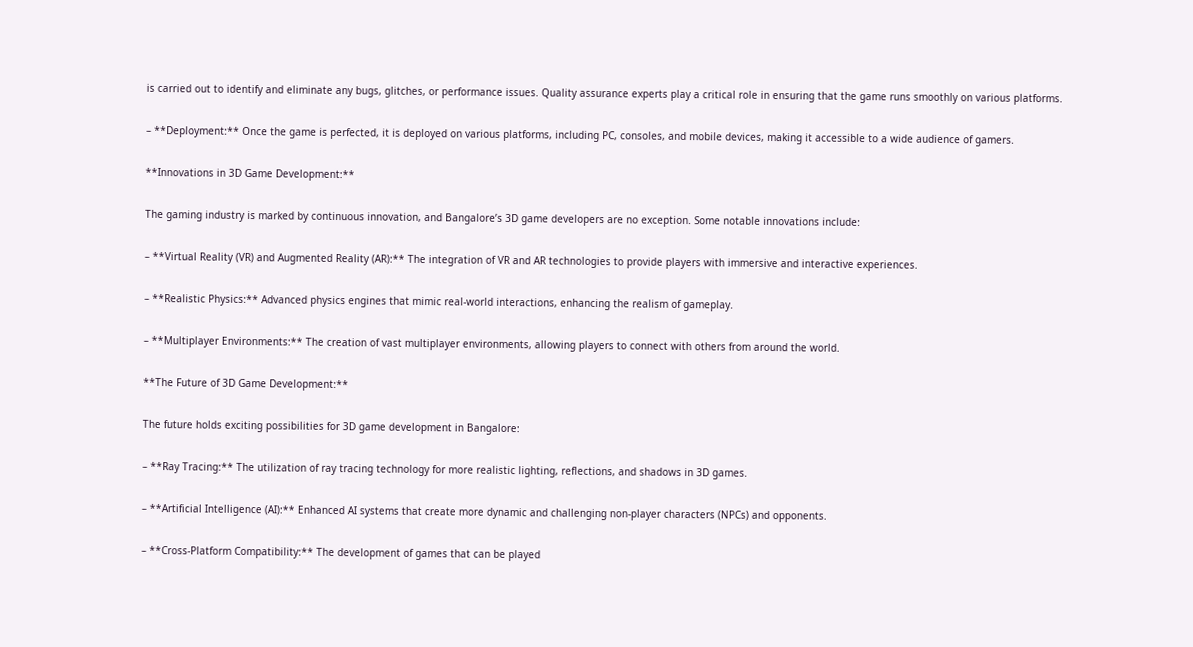is carried out to identify and eliminate any bugs, glitches, or performance issues. Quality assurance experts play a critical role in ensuring that the game runs smoothly on various platforms.

– **Deployment:** Once the game is perfected, it is deployed on various platforms, including PC, consoles, and mobile devices, making it accessible to a wide audience of gamers.

**Innovations in 3D Game Development:**

The gaming industry is marked by continuous innovation, and Bangalore’s 3D game developers are no exception. Some notable innovations include:

– **Virtual Reality (VR) and Augmented Reality (AR):** The integration of VR and AR technologies to provide players with immersive and interactive experiences.

– **Realistic Physics:** Advanced physics engines that mimic real-world interactions, enhancing the realism of gameplay.

– **Multiplayer Environments:** The creation of vast multiplayer environments, allowing players to connect with others from around the world.

**The Future of 3D Game Development:**

The future holds exciting possibilities for 3D game development in Bangalore:

– **Ray Tracing:** The utilization of ray tracing technology for more realistic lighting, reflections, and shadows in 3D games.

– **Artificial Intelligence (AI):** Enhanced AI systems that create more dynamic and challenging non-player characters (NPCs) and opponents.

– **Cross-Platform Compatibility:** The development of games that can be played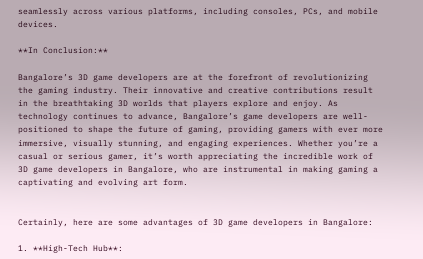seamlessly across various platforms, including consoles, PCs, and mobile devices.

**In Conclusion:**

Bangalore’s 3D game developers are at the forefront of revolutionizing the gaming industry. Their innovative and creative contributions result in the breathtaking 3D worlds that players explore and enjoy. As technology continues to advance, Bangalore’s game developers are well-positioned to shape the future of gaming, providing gamers with ever more immersive, visually stunning, and engaging experiences. Whether you’re a casual or serious gamer, it’s worth appreciating the incredible work of 3D game developers in Bangalore, who are instrumental in making gaming a captivating and evolving art form.


Certainly, here are some advantages of 3D game developers in Bangalore:

1. **High-Tech Hub**: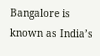Bangalore is known as India’s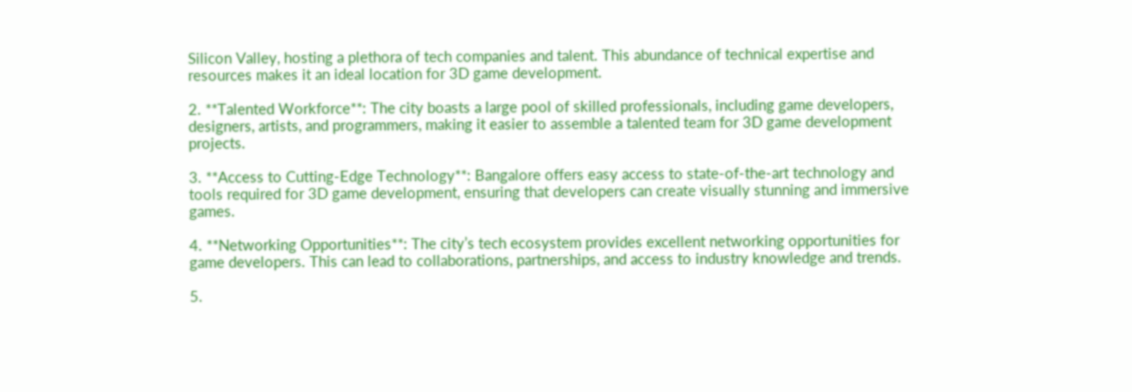Silicon Valley, hosting a plethora of tech companies and talent. This abundance of technical expertise and resources makes it an ideal location for 3D game development.

2. **Talented Workforce**: The city boasts a large pool of skilled professionals, including game developers, designers, artists, and programmers, making it easier to assemble a talented team for 3D game development projects.

3. **Access to Cutting-Edge Technology**: Bangalore offers easy access to state-of-the-art technology and tools required for 3D game development, ensuring that developers can create visually stunning and immersive games.

4. **Networking Opportunities**: The city’s tech ecosystem provides excellent networking opportunities for game developers. This can lead to collaborations, partnerships, and access to industry knowledge and trends.

5.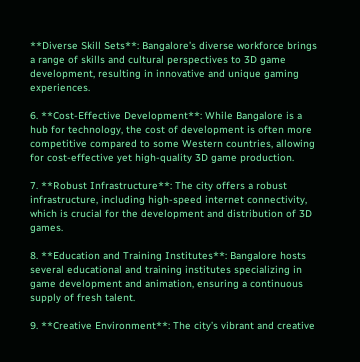**Diverse Skill Sets**: Bangalore’s diverse workforce brings a range of skills and cultural perspectives to 3D game development, resulting in innovative and unique gaming experiences.

6. **Cost-Effective Development**: While Bangalore is a hub for technology, the cost of development is often more competitive compared to some Western countries, allowing for cost-effective yet high-quality 3D game production.

7. **Robust Infrastructure**: The city offers a robust infrastructure, including high-speed internet connectivity, which is crucial for the development and distribution of 3D games.

8. **Education and Training Institutes**: Bangalore hosts several educational and training institutes specializing in game development and animation, ensuring a continuous supply of fresh talent.

9. **Creative Environment**: The city’s vibrant and creative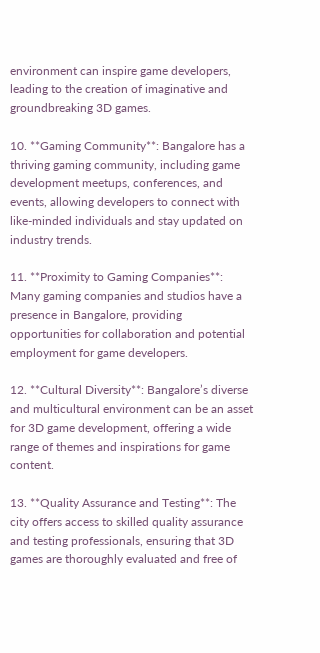environment can inspire game developers, leading to the creation of imaginative and groundbreaking 3D games.

10. **Gaming Community**: Bangalore has a thriving gaming community, including game development meetups, conferences, and events, allowing developers to connect with like-minded individuals and stay updated on industry trends.

11. **Proximity to Gaming Companies**: Many gaming companies and studios have a presence in Bangalore, providing opportunities for collaboration and potential employment for game developers.

12. **Cultural Diversity**: Bangalore’s diverse and multicultural environment can be an asset for 3D game development, offering a wide range of themes and inspirations for game content.

13. **Quality Assurance and Testing**: The city offers access to skilled quality assurance and testing professionals, ensuring that 3D games are thoroughly evaluated and free of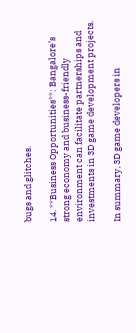bugs and glitches.

14. **Business Opportunities**: Bangalore’s strong economy and business-friendly environment can facilitate partnerships and investments in 3D game development projects.

In summary, 3D game developers in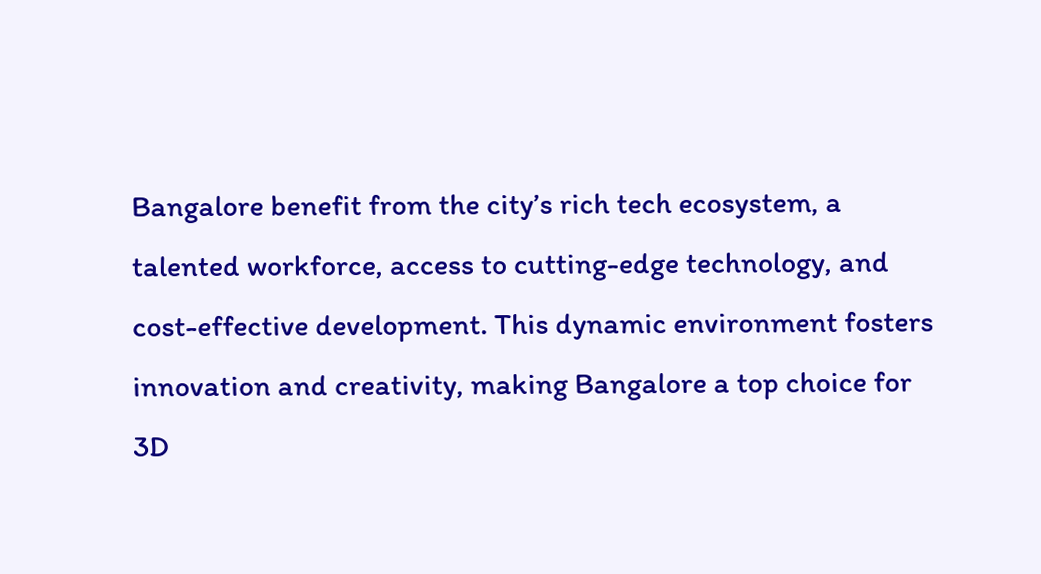Bangalore benefit from the city’s rich tech ecosystem, a talented workforce, access to cutting-edge technology, and cost-effective development. This dynamic environment fosters innovation and creativity, making Bangalore a top choice for 3D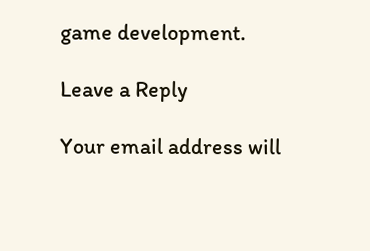game development.

Leave a Reply

Your email address will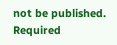not be published. Required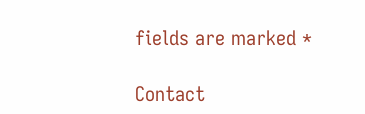fields are marked *

Contact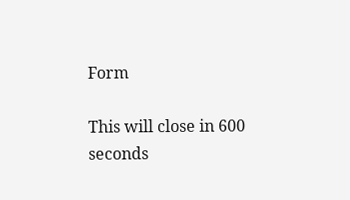Form

This will close in 600 seconds